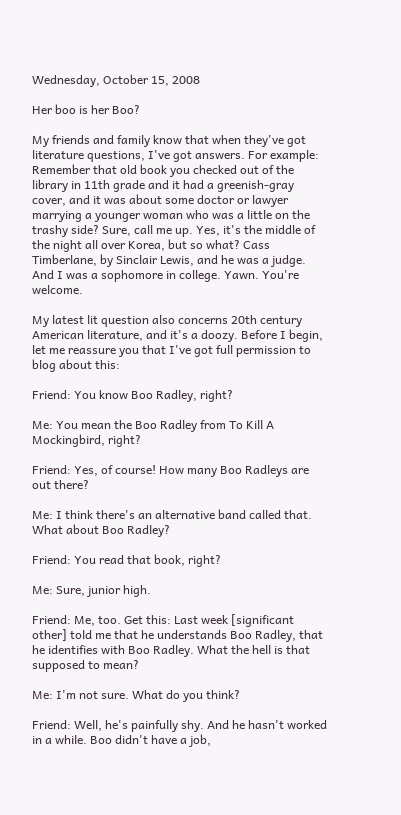Wednesday, October 15, 2008

Her boo is her Boo?

My friends and family know that when they've got literature questions, I've got answers. For example: Remember that old book you checked out of the library in 11th grade and it had a greenish-gray cover, and it was about some doctor or lawyer marrying a younger woman who was a little on the trashy side? Sure, call me up. Yes, it's the middle of the night all over Korea, but so what? Cass Timberlane, by Sinclair Lewis, and he was a judge. And I was a sophomore in college. Yawn. You're welcome.

My latest lit question also concerns 20th century American literature, and it's a doozy. Before I begin, let me reassure you that I've got full permission to blog about this:

Friend: You know Boo Radley, right?

Me: You mean the Boo Radley from To Kill A Mockingbird, right?

Friend: Yes, of course! How many Boo Radleys are out there?

Me: I think there's an alternative band called that. What about Boo Radley?

Friend: You read that book, right?

Me: Sure, junior high.

Friend: Me, too. Get this: Last week [significant other] told me that he understands Boo Radley, that he identifies with Boo Radley. What the hell is that supposed to mean?

Me: I'm not sure. What do you think?

Friend: Well, he's painfully shy. And he hasn't worked in a while. Boo didn't have a job,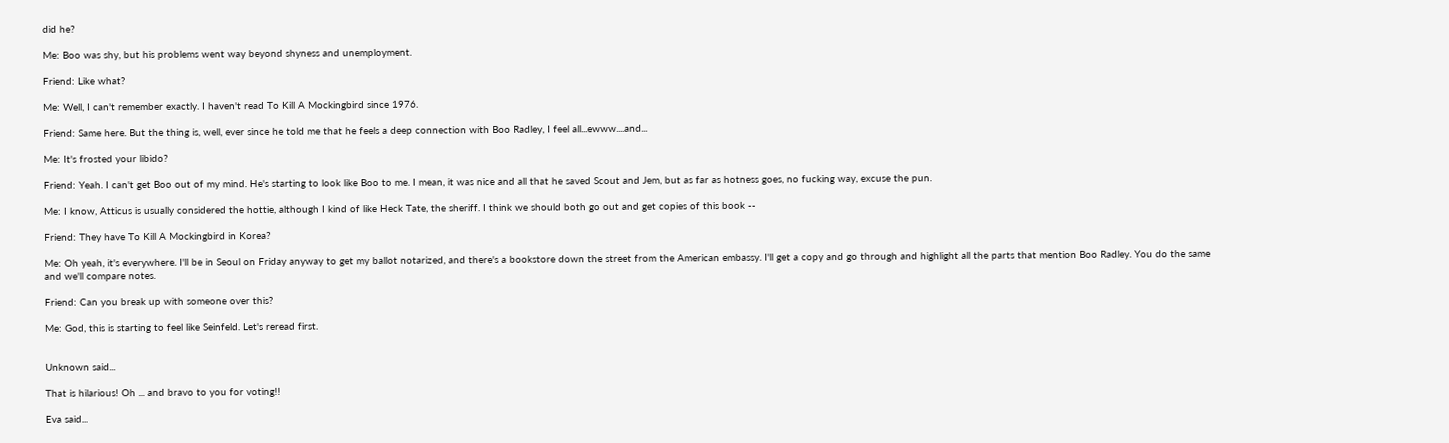did he?

Me: Boo was shy, but his problems went way beyond shyness and unemployment.

Friend: Like what?

Me: Well, I can't remember exactly. I haven't read To Kill A Mockingbird since 1976.

Friend: Same here. But the thing is, well, ever since he told me that he feels a deep connection with Boo Radley, I feel all...ewww....and...

Me: It's frosted your libido?

Friend: Yeah. I can't get Boo out of my mind. He's starting to look like Boo to me. I mean, it was nice and all that he saved Scout and Jem, but as far as hotness goes, no fucking way, excuse the pun.

Me: I know, Atticus is usually considered the hottie, although I kind of like Heck Tate, the sheriff. I think we should both go out and get copies of this book --

Friend: They have To Kill A Mockingbird in Korea?

Me: Oh yeah, it's everywhere. I'll be in Seoul on Friday anyway to get my ballot notarized, and there's a bookstore down the street from the American embassy. I'll get a copy and go through and highlight all the parts that mention Boo Radley. You do the same and we'll compare notes.

Friend: Can you break up with someone over this?

Me: God, this is starting to feel like Seinfeld. Let's reread first.


Unknown said...

That is hilarious! Oh ... and bravo to you for voting!!

Eva said...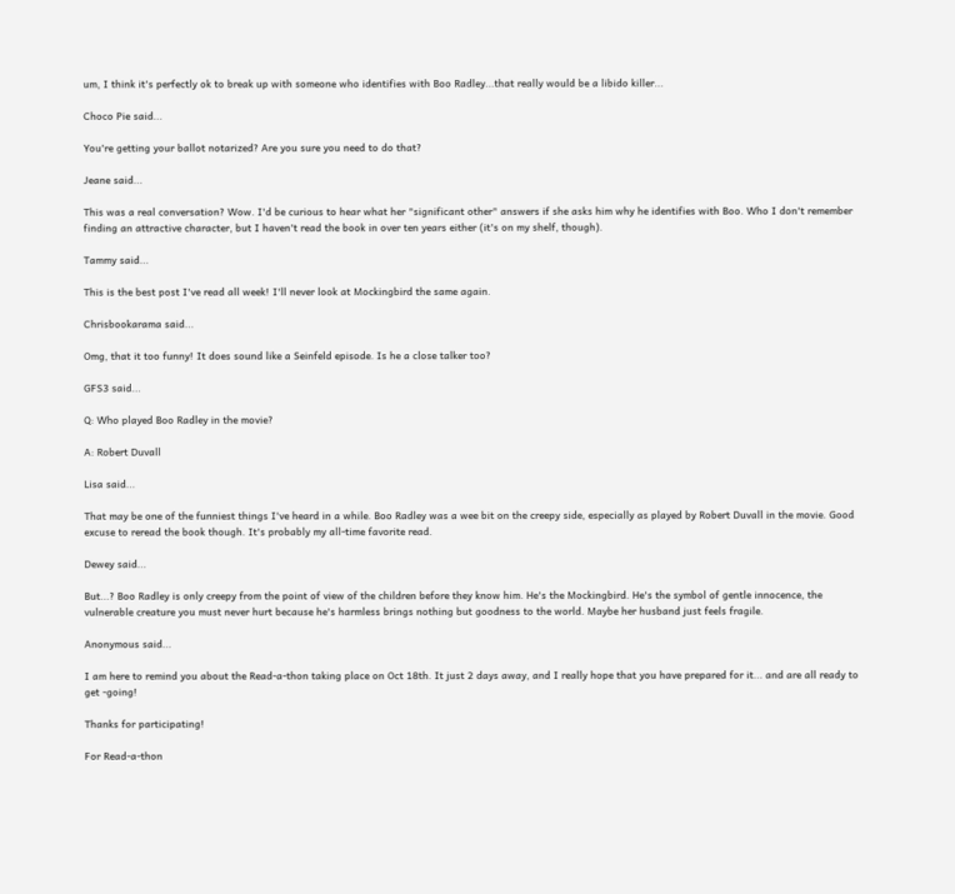um, I think it's perfectly ok to break up with someone who identifies with Boo Radley...that really would be a libido killer...

Choco Pie said...

You're getting your ballot notarized? Are you sure you need to do that?

Jeane said...

This was a real conversation? Wow. I'd be curious to hear what her "significant other" answers if she asks him why he identifies with Boo. Who I don't remember finding an attractive character, but I haven't read the book in over ten years either (it's on my shelf, though).

Tammy said...

This is the best post I've read all week! I'll never look at Mockingbird the same again.

Chrisbookarama said...

Omg, that it too funny! It does sound like a Seinfeld episode. Is he a close talker too?

GFS3 said...

Q: Who played Boo Radley in the movie?

A: Robert Duvall

Lisa said...

That may be one of the funniest things I've heard in a while. Boo Radley was a wee bit on the creepy side, especially as played by Robert Duvall in the movie. Good excuse to reread the book though. It's probably my all-time favorite read.

Dewey said...

But...? Boo Radley is only creepy from the point of view of the children before they know him. He's the Mockingbird. He's the symbol of gentle innocence, the vulnerable creature you must never hurt because he's harmless brings nothing but goodness to the world. Maybe her husband just feels fragile.

Anonymous said...

I am here to remind you about the Read-a-thon taking place on Oct 18th. It just 2 days away, and I really hope that you have prepared for it... and are all ready to get -going!

Thanks for participating!

For Read-a-thon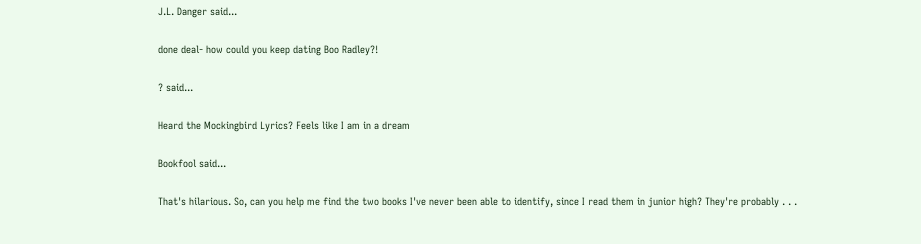J.L. Danger said...

done deal- how could you keep dating Boo Radley?!

? said...

Heard the Mockingbird Lyrics? Feels like I am in a dream

Bookfool said...

That's hilarious. So, can you help me find the two books I've never been able to identify, since I read them in junior high? They're probably . . .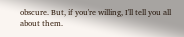obscure. But, if you're willing, I'll tell you all about them.